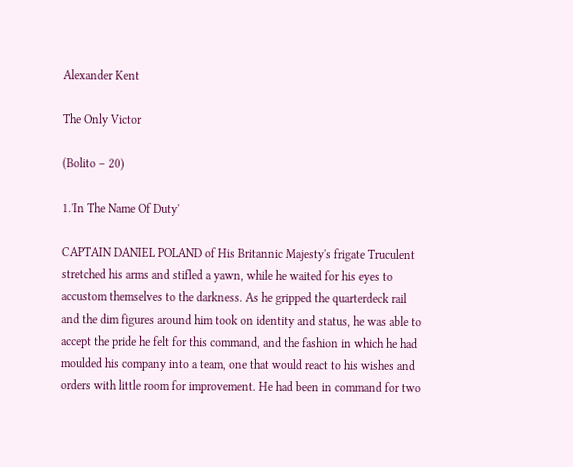Alexander Kent

The Only Victor

(Bolito – 20)

1.'In The Name Of Duty'

CAPTAIN DANIEL POLAND of His Britannic Majesty's frigate Truculent stretched his arms and stifled a yawn, while he waited for his eyes to accustom themselves to the darkness. As he gripped the quarterdeck rail and the dim figures around him took on identity and status, he was able to accept the pride he felt for this command, and the fashion in which he had moulded his company into a team, one that would react to his wishes and orders with little room for improvement. He had been in command for two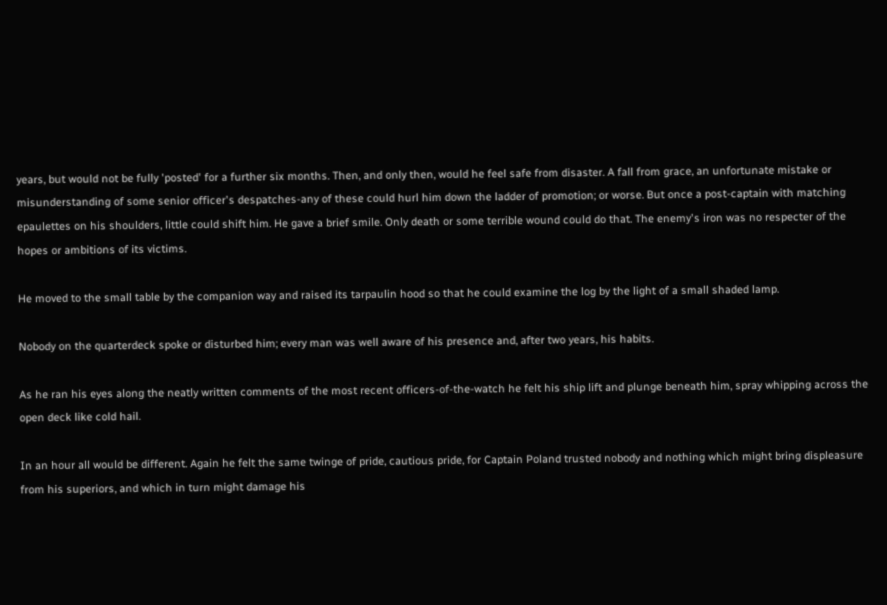years, but would not be fully 'posted' for a further six months. Then, and only then, would he feel safe from disaster. A fall from grace, an unfortunate mistake or misunderstanding of some senior officer's despatches-any of these could hurl him down the ladder of promotion; or worse. But once a post-captain with matching epaulettes on his shoulders, little could shift him. He gave a brief smile. Only death or some terrible wound could do that. The enemy's iron was no respecter of the hopes or ambitions of its victims.

He moved to the small table by the companion way and raised its tarpaulin hood so that he could examine the log by the light of a small shaded lamp.

Nobody on the quarterdeck spoke or disturbed him; every man was well aware of his presence and, after two years, his habits.

As he ran his eyes along the neatly written comments of the most recent officers-of-the-watch he felt his ship lift and plunge beneath him, spray whipping across the open deck like cold hail.

In an hour all would be different. Again he felt the same twinge of pride, cautious pride, for Captain Poland trusted nobody and nothing which might bring displeasure from his superiors, and which in turn might damage his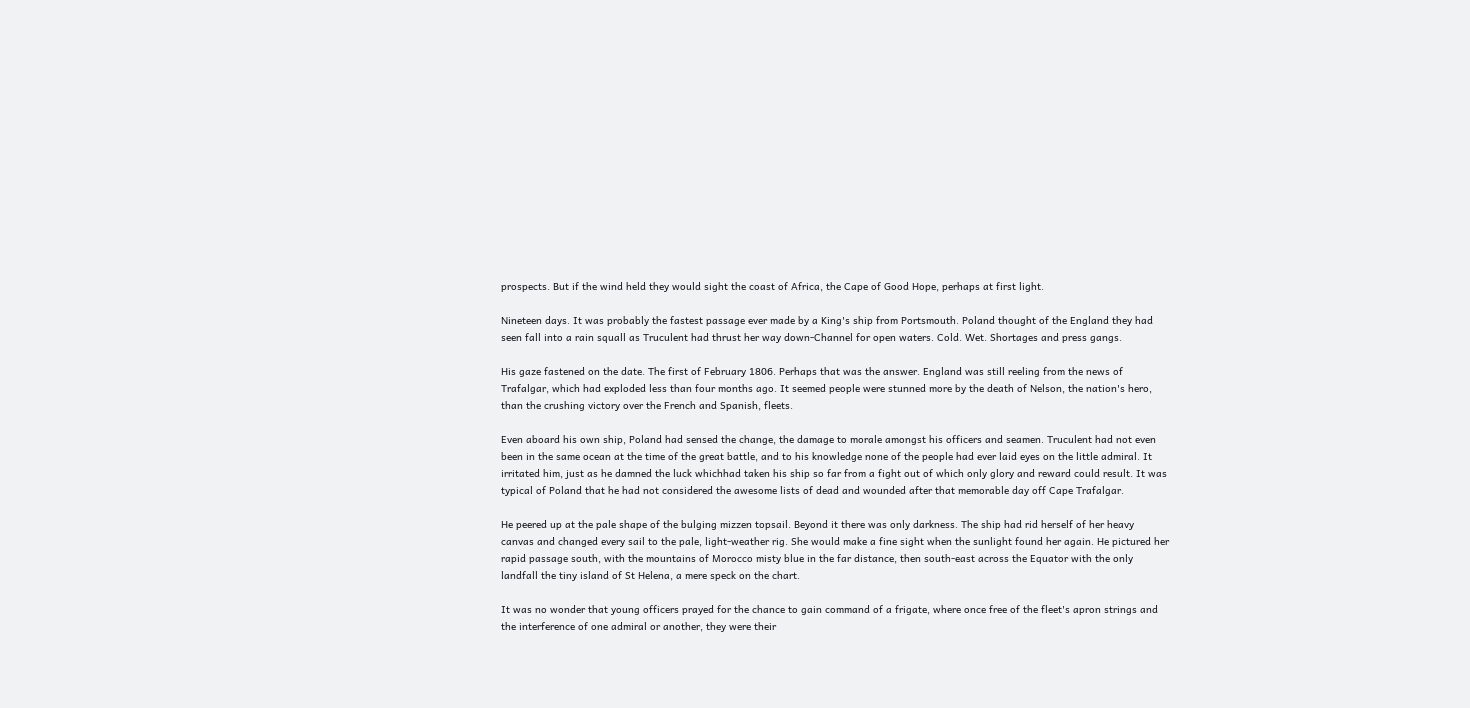prospects. But if the wind held they would sight the coast of Africa, the Cape of Good Hope, perhaps at first light.

Nineteen days. It was probably the fastest passage ever made by a King's ship from Portsmouth. Poland thought of the England they had seen fall into a rain squall as Truculent had thrust her way down-Channel for open waters. Cold. Wet. Shortages and press gangs.

His gaze fastened on the date. The first of February 1806. Perhaps that was the answer. England was still reeling from the news of Trafalgar, which had exploded less than four months ago. It seemed people were stunned more by the death of Nelson, the nation's hero, than the crushing victory over the French and Spanish, fleets.

Even aboard his own ship, Poland had sensed the change, the damage to morale amongst his officers and seamen. Truculent had not even been in the same ocean at the time of the great battle, and to his knowledge none of the people had ever laid eyes on the little admiral. It irritated him, just as he damned the luck whichhad taken his ship so far from a fight out of which only glory and reward could result. It was typical of Poland that he had not considered the awesome lists of dead and wounded after that memorable day off Cape Trafalgar.

He peered up at the pale shape of the bulging mizzen topsail. Beyond it there was only darkness. The ship had rid herself of her heavy canvas and changed every sail to the pale, light-weather rig. She would make a fine sight when the sunlight found her again. He pictured her rapid passage south, with the mountains of Morocco misty blue in the far distance, then south-east across the Equator with the only landfall the tiny island of St Helena, a mere speck on the chart.

It was no wonder that young officers prayed for the chance to gain command of a frigate, where once free of the fleet's apron strings and the interference of one admiral or another, they were their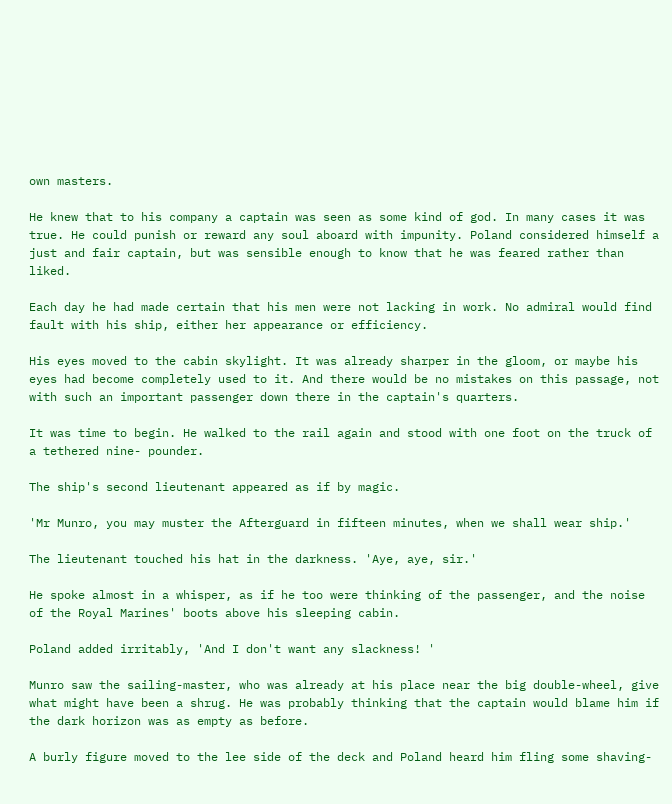own masters.

He knew that to his company a captain was seen as some kind of god. In many cases it was true. He could punish or reward any soul aboard with impunity. Poland considered himself a just and fair captain, but was sensible enough to know that he was feared rather than liked.

Each day he had made certain that his men were not lacking in work. No admiral would find fault with his ship, either her appearance or efficiency.

His eyes moved to the cabin skylight. It was already sharper in the gloom, or maybe his eyes had become completely used to it. And there would be no mistakes on this passage, not with such an important passenger down there in the captain's quarters.

It was time to begin. He walked to the rail again and stood with one foot on the truck of a tethered nine- pounder.

The ship's second lieutenant appeared as if by magic.

'Mr Munro, you may muster the Afterguard in fifteen minutes, when we shall wear ship.'

The lieutenant touched his hat in the darkness. 'Aye, aye, sir.'

He spoke almost in a whisper, as if he too were thinking of the passenger, and the noise of the Royal Marines' boots above his sleeping cabin.

Poland added irritably, 'And I don't want any slackness! '

Munro saw the sailing-master, who was already at his place near the big double-wheel, give what might have been a shrug. He was probably thinking that the captain would blame him if the dark horizon was as empty as before.

A burly figure moved to the lee side of the deck and Poland heard him fling some shaving-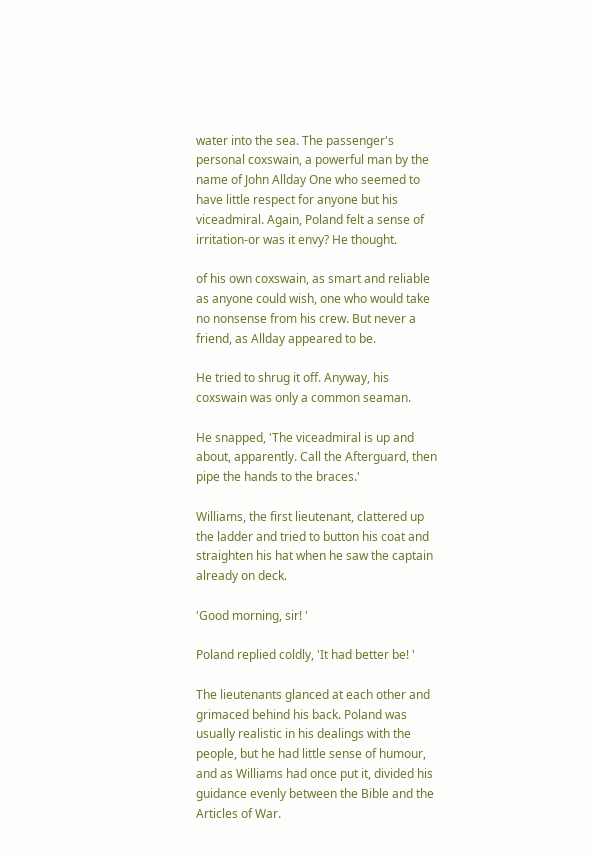water into the sea. The passenger's personal coxswain, a powerful man by the name of John Allday One who seemed to have little respect for anyone but his viceadmiral. Again, Poland felt a sense of irritation-or was it envy? He thought.

of his own coxswain, as smart and reliable as anyone could wish, one who would take no nonsense from his crew. But never a friend, as Allday appeared to be.

He tried to shrug it off. Anyway, his coxswain was only a common seaman.

He snapped, 'The viceadmiral is up and about, apparently. Call the Afterguard, then pipe the hands to the braces.'

Williams, the first lieutenant, clattered up the ladder and tried to button his coat and straighten his hat when he saw the captain already on deck.

'Good morning, sir! '

Poland replied coldly, 'It had better be! '

The lieutenants glanced at each other and grimaced behind his back. Poland was usually realistic in his dealings with the people, but he had little sense of humour, and as Williams had once put it, divided his guidance evenly between the Bible and the Articles of War.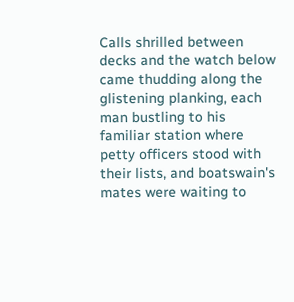Calls shrilled between decks and the watch below came thudding along the glistening planking, each man bustling to his familiar station where petty officers stood with their lists, and boatswain's mates were waiting to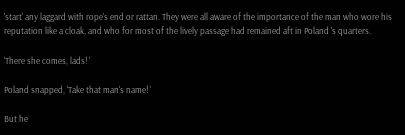'start' any laggard with rope's end or rattan. They were all aware of the importance of the man who wore his reputation like a cloak, and who for most of the lively passage had remained aft in Poland 's quarters.

'There she comes, lads! '

Poland snapped, 'Take that man's name! '

But he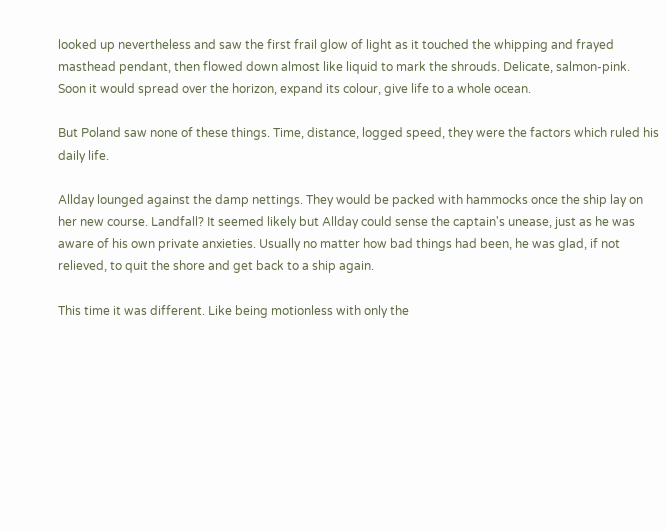looked up nevertheless and saw the first frail glow of light as it touched the whipping and frayed masthead pendant, then flowed down almost like liquid to mark the shrouds. Delicate, salmon-pink. Soon it would spread over the horizon, expand its colour, give life to a whole ocean.

But Poland saw none of these things. Time, distance, logged speed, they were the factors which ruled his daily life.

Allday lounged against the damp nettings. They would be packed with hammocks once the ship lay on her new course. Landfall? It seemed likely but Allday could sense the captain's unease, just as he was aware of his own private anxieties. Usually no matter how bad things had been, he was glad, if not relieved, to quit the shore and get back to a ship again.

This time it was different. Like being motionless with only the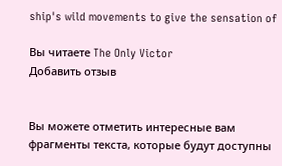ship's wild movements to give the sensation of

Вы читаете The Only Victor
Добавить отзыв


Вы можете отметить интересные вам фрагменты текста, которые будут доступны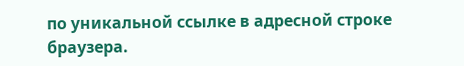по уникальной ссылке в адресной строке браузера.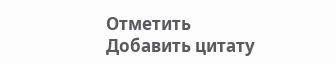Отметить Добавить цитату